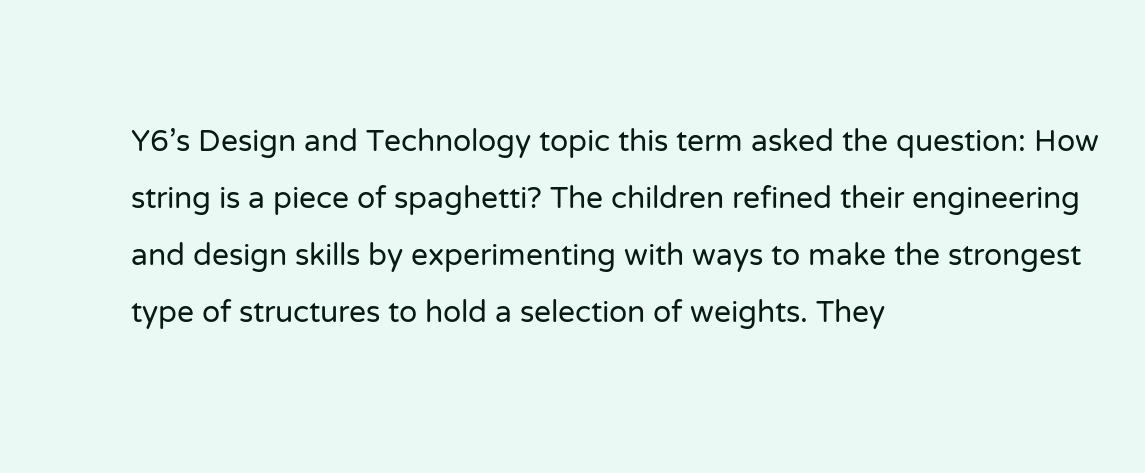Y6’s Design and Technology topic this term asked the question: How string is a piece of spaghetti? The children refined their engineering and design skills by experimenting with ways to make the strongest type of structures to hold a selection of weights. They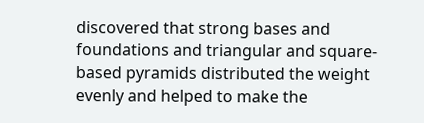discovered that strong bases and foundations and triangular and square-based pyramids distributed the weight evenly and helped to make the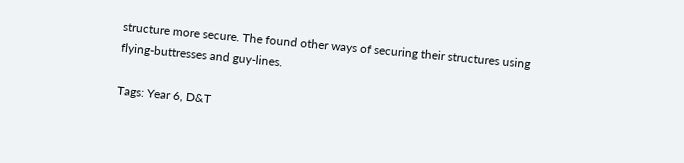structure more secure. The found other ways of securing their structures using flying-buttresses and guy-lines.

Tags: Year 6, D&T